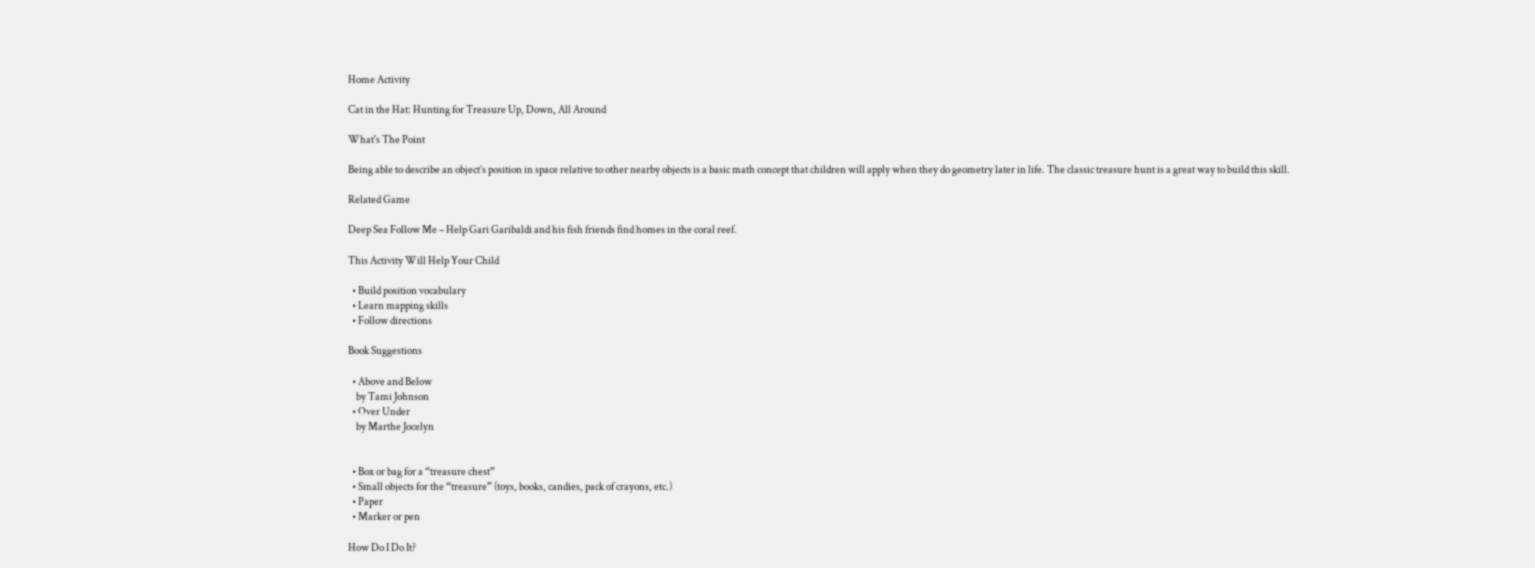Home Activity

Cat in the Hat: Hunting for Treasure Up, Down, All Around

What's The Point

Being able to describe an object’s position in space relative to other nearby objects is a basic math concept that children will apply when they do geometry later in life. The classic treasure hunt is a great way to build this skill.

Related Game

Deep Sea Follow Me – Help Gari Garibaldi and his fish friends find homes in the coral reef.

This Activity Will Help Your Child

  • Build position vocabulary
  • Learn mapping skills
  • Follow directions

Book Suggestions

  • Above and Below
    by Tami Johnson
  • Over Under
    by Marthe Jocelyn


  • Box or bag for a “treasure chest”
  • Small objects for the “treasure” (toys, books, candies, pack of crayons, etc.)
  • Paper
  • Marker or pen

How Do I Do It?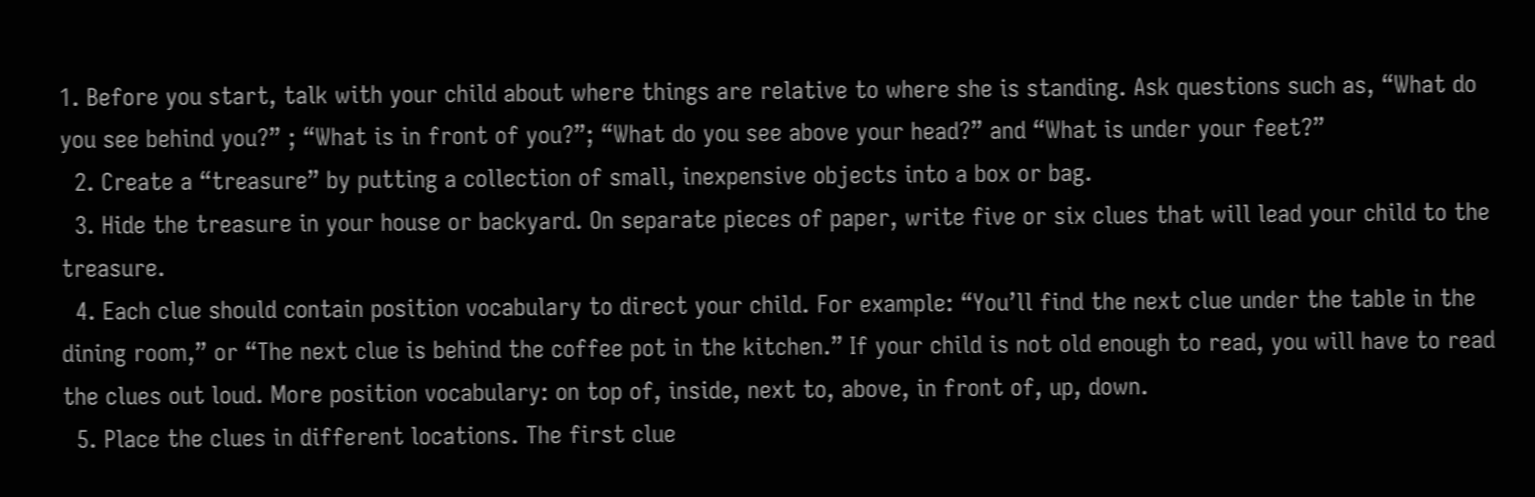1. Before you start, talk with your child about where things are relative to where she is standing. Ask questions such as, “What do you see behind you?” ; “What is in front of you?”; “What do you see above your head?” and “What is under your feet?”
  2. Create a “treasure” by putting a collection of small, inexpensive objects into a box or bag.
  3. Hide the treasure in your house or backyard. On separate pieces of paper, write five or six clues that will lead your child to the treasure.
  4. Each clue should contain position vocabulary to direct your child. For example: “You’ll find the next clue under the table in the dining room,” or “The next clue is behind the coffee pot in the kitchen.” If your child is not old enough to read, you will have to read the clues out loud. More position vocabulary: on top of, inside, next to, above, in front of, up, down.
  5. Place the clues in different locations. The first clue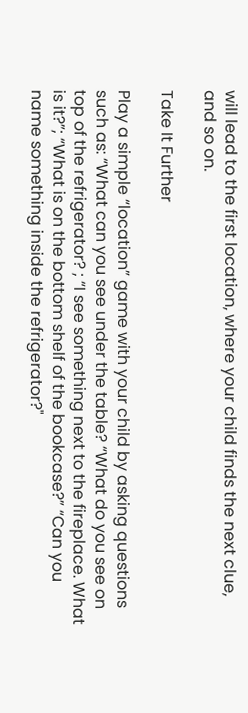will lead to the first location, where your child finds the next clue, and so on.

Take It Further

Play a simple “location” game with your child by asking questions such as: “What can you see under the table? “What do you see on top of the refrigerator? ; “I see something next to the fireplace. What is it?”; “What is on the bottom shelf of the bookcase?” “Can you name something inside the refrigerator?"